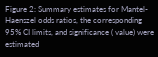Figure 2: Summary estimates for Mantel-Haenszel odds ratios, the corresponding 95% CI limits, and significance ( value) were estimated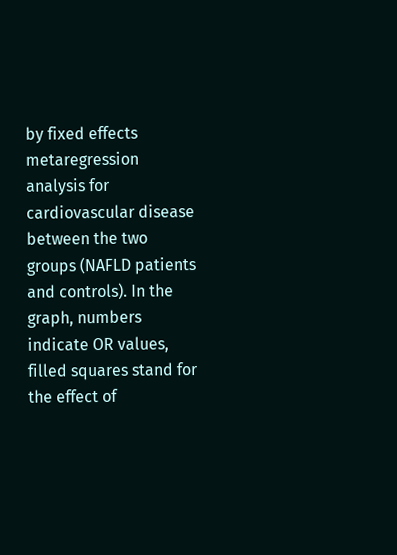by fixed effects metaregression analysis for cardiovascular disease between the two groups (NAFLD patients and controls). In the graph, numbers indicate OR values, filled squares stand for the effect of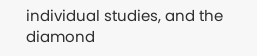individual studies, and the diamond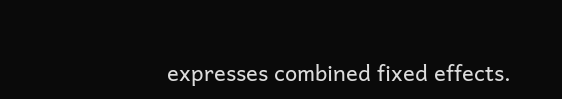expresses combined fixed effects.